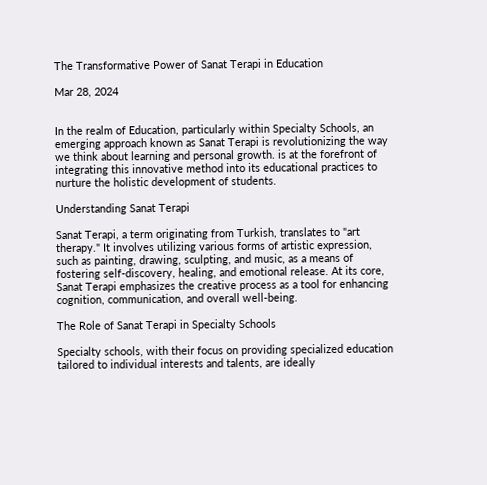The Transformative Power of Sanat Terapi in Education

Mar 28, 2024


In the realm of Education, particularly within Specialty Schools, an emerging approach known as Sanat Terapi is revolutionizing the way we think about learning and personal growth. is at the forefront of integrating this innovative method into its educational practices to nurture the holistic development of students.

Understanding Sanat Terapi

Sanat Terapi, a term originating from Turkish, translates to "art therapy." It involves utilizing various forms of artistic expression, such as painting, drawing, sculpting, and music, as a means of fostering self-discovery, healing, and emotional release. At its core, Sanat Terapi emphasizes the creative process as a tool for enhancing cognition, communication, and overall well-being.

The Role of Sanat Terapi in Specialty Schools

Specialty schools, with their focus on providing specialized education tailored to individual interests and talents, are ideally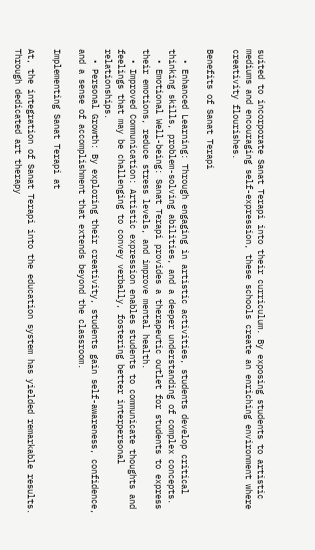suited to incorporate Sanat Terapi into their curriculum. By exposing students to artistic mediums and encouraging self-expression, these schools create an enriching environment where creativity flourishes.

Benefits of Sanat Terapi

  • Enhanced Learning: Through engaging in artistic activities, students develop critical thinking skills, problem-solving abilities, and a deeper understanding of complex concepts.
  • Emotional Well-being: Sanat Terapi provides a therapeutic outlet for students to express their emotions, reduce stress levels, and improve mental health.
  • Improved Communication: Artistic expression enables students to communicate thoughts and feelings that may be challenging to convey verbally, fostering better interpersonal relationships.
  • Personal Growth: By exploring their creativity, students gain self-awareness, confidence, and a sense of accomplishment that extends beyond the classroom.

Implementing Sanat Terapi at

At, the integration of Sanat Terapi into the education system has yielded remarkable results. Through dedicated art therapy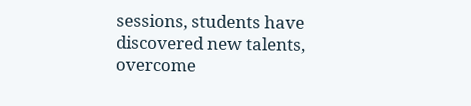sessions, students have discovered new talents, overcome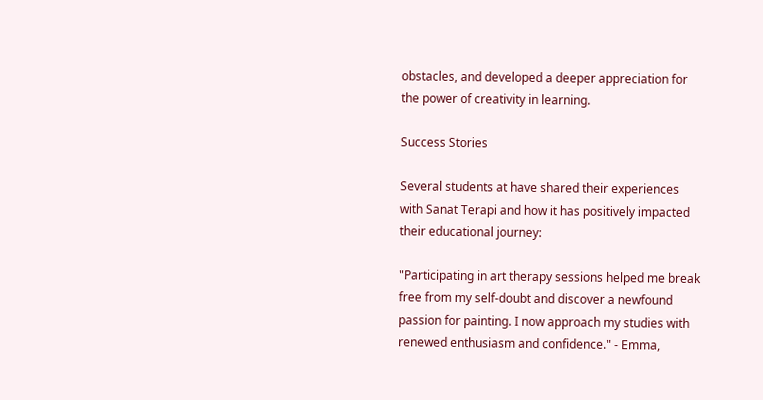obstacles, and developed a deeper appreciation for the power of creativity in learning.

Success Stories

Several students at have shared their experiences with Sanat Terapi and how it has positively impacted their educational journey:

"Participating in art therapy sessions helped me break free from my self-doubt and discover a newfound passion for painting. I now approach my studies with renewed enthusiasm and confidence." - Emma,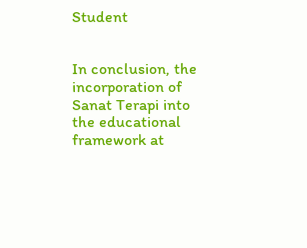Student


In conclusion, the incorporation of Sanat Terapi into the educational framework at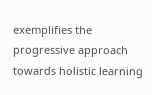exemplifies the progressive approach towards holistic learning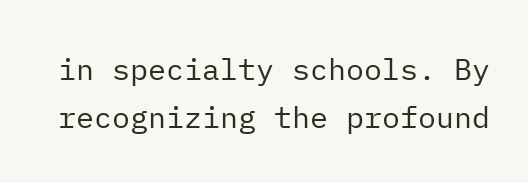in specialty schools. By recognizing the profound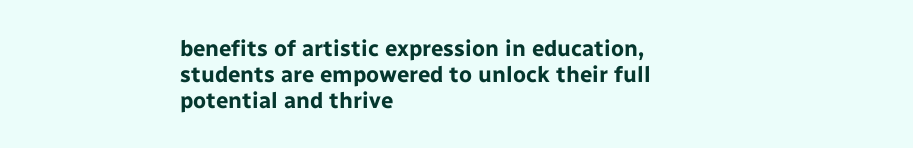benefits of artistic expression in education, students are empowered to unlock their full potential and thrive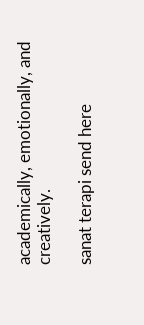academically, emotionally, and creatively.

sanat terapi send here